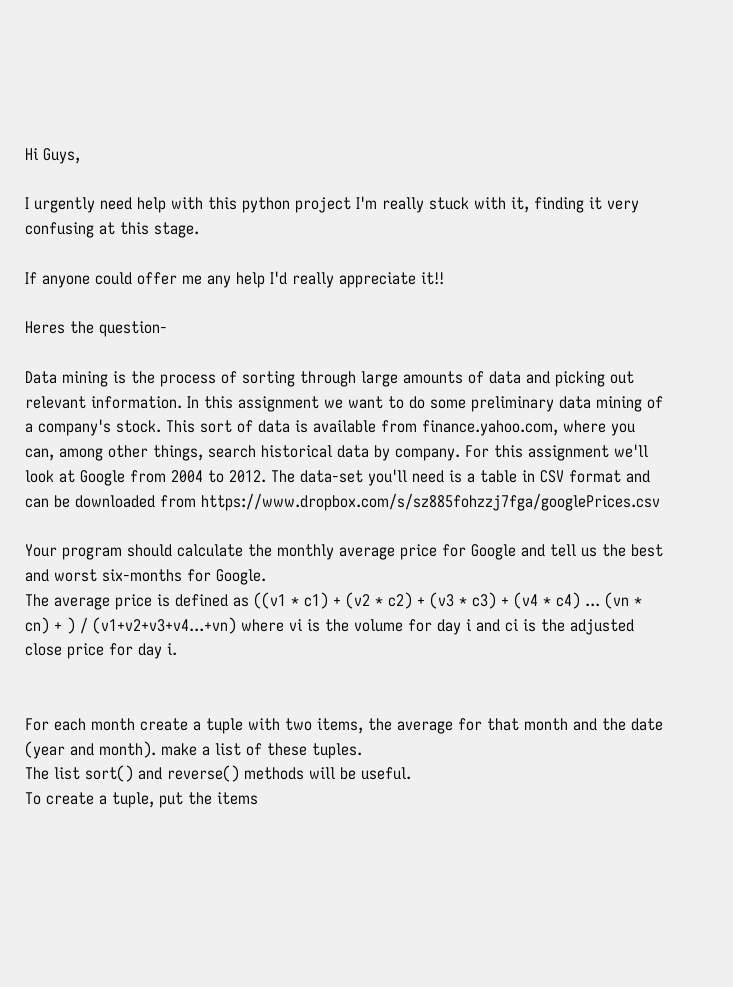Hi Guys,

I urgently need help with this python project I'm really stuck with it, finding it very confusing at this stage.

If anyone could offer me any help I'd really appreciate it!!

Heres the question-

Data mining is the process of sorting through large amounts of data and picking out relevant information. In this assignment we want to do some preliminary data mining of a company's stock. This sort of data is available from finance.yahoo.com, where you can, among other things, search historical data by company. For this assignment we'll look at Google from 2004 to 2012. The data-set you'll need is a table in CSV format and can be downloaded from https://www.dropbox.com/s/sz885fohzzj7fga/googlePrices.csv

Your program should calculate the monthly average price for Google and tell us the best and worst six-months for Google.
The average price is defined as ((v1 * c1) + (v2 * c2) + (v3 * c3) + (v4 * c4) ... (vn * cn) + ) / (v1+v2+v3+v4...+vn) where vi is the volume for day i and ci is the adjusted close price for day i.


For each month create a tuple with two items, the average for that month and the date (year and month). make a list of these tuples.
The list sort() and reverse() methods will be useful.
To create a tuple, put the items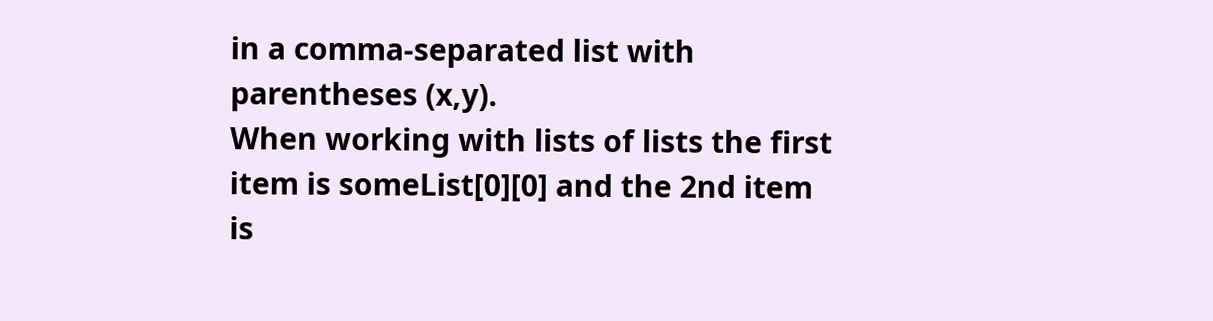in a comma-separated list with parentheses (x,y).
When working with lists of lists the first item is someList[0][0] and the 2nd item is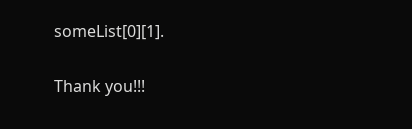someList[0][1].

Thank you!!!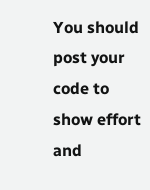You should post your code to show effort and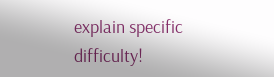explain specific difficulty!